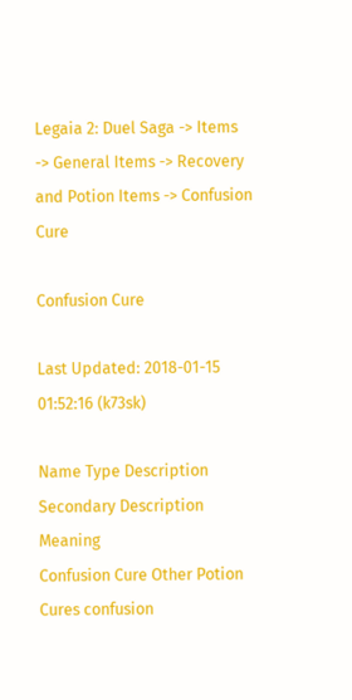Legaia 2: Duel Saga -> Items -> General Items -> Recovery and Potion Items -> Confusion Cure

Confusion Cure

Last Updated: 2018-01-15 01:52:16 (k73sk)

Name Type Description Secondary Description Meaning
Confusion Cure Other Potion Cures confusion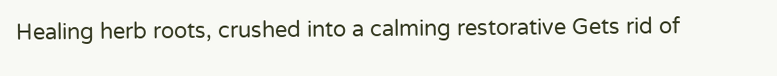Healing herb roots, crushed into a calming restorative Gets rid of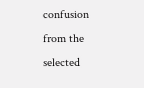confusion from the selected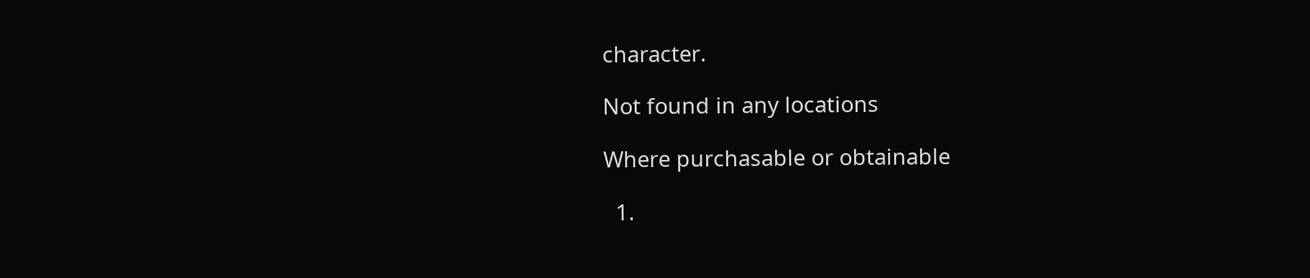character.

Not found in any locations

Where purchasable or obtainable

  1.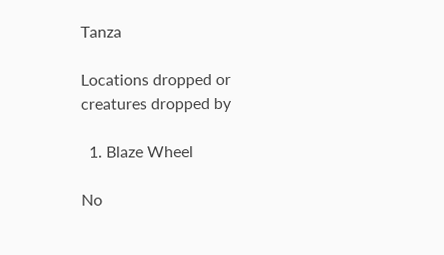Tanza

Locations dropped or creatures dropped by

  1. Blaze Wheel

No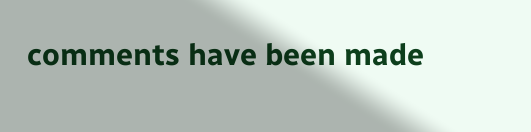comments have been made